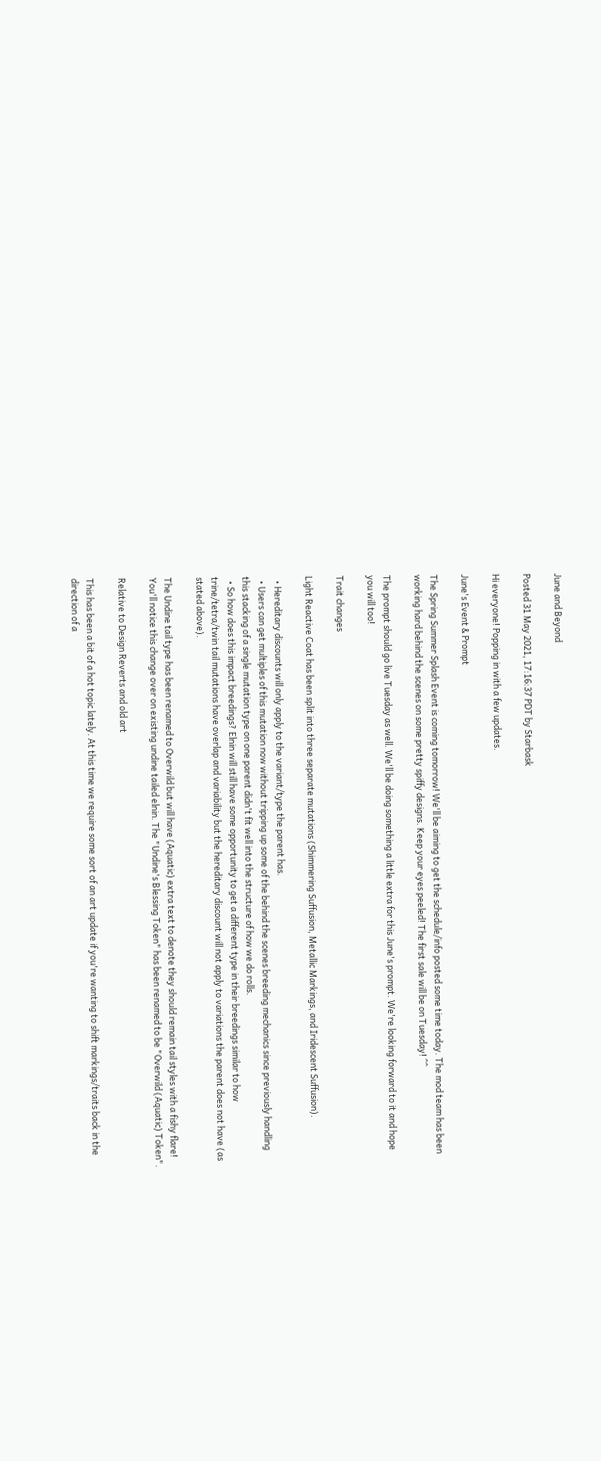June and Beyond

Posted 31 May 2021, 17:16:37 PDT by Starbask

Hi everyone! Popping in with a few updates.

June's Event & Prompt

The Spring Summer Splash Event is coming tomorrow! We'll be aiming to get the schedule/info posted some time today. The mod team has been working hard behind the scenes on some pretty spiffy designs. Keep your eyes peeled! The first sale will be on Tuesday! ^^

The prompt should go live Tuesday as well. We'll be doing something a little extra for this June's prompt. We're looking forward to it and hope you will too!

Trait changes

Light Reactive Coat has been split into three separate mutations (Shimmering Suffusion, Metallic Markings, and Iridescent Suffusion).

  • Hereditary discounts will only apply to the variant/type the parent has.
  • Users can get multiples of this mutation now without tripping up some of the behind the scenes breeding mechanics since previously handling this stacking of a single mutation type on one parent didn't fit well into the structure of how we do rolls.
  • So how does this impact breedings? Elnin will still have some opportunity to get a different type in their breedings similar to how trine/tetra/twin tail mutations have overlap and variability but the hereditary discount will not apply to variations the parent does not have (as stated above).

The Undine tail type has been renamed to Overwild but will have (Aquatic) extra text to denote they should remain tail styles with a fishy flare! You'll notice this change over on existing undine tailed elnin. The "Undine's Blessing Token" has been renamed to be "Overwild (Aquatic) Token".

Relative to Design Reverts and old art

This has been a bit of a hot topic lately. At this time we require some sort of an art update if you're wanting to shift markings/traits back in the direction of a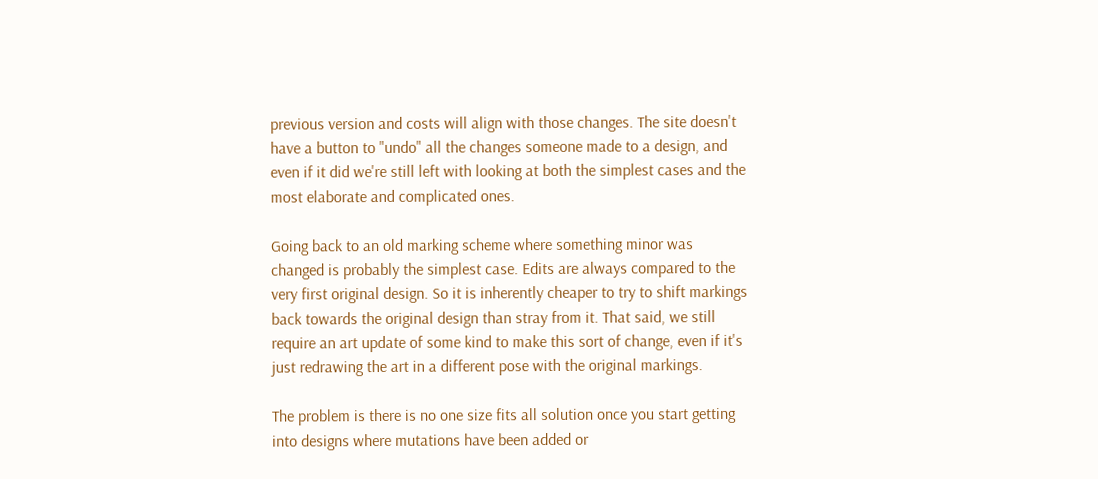previous version and costs will align with those changes. The site doesn't have a button to "undo" all the changes someone made to a design, and even if it did we're still left with looking at both the simplest cases and the most elaborate and complicated ones.

Going back to an old marking scheme where something minor was changed is probably the simplest case. Edits are always compared to the very first original design. So it is inherently cheaper to try to shift markings back towards the original design than stray from it. That said, we still require an art update of some kind to make this sort of change, even if it's just redrawing the art in a different pose with the original markings.

The problem is there is no one size fits all solution once you start getting into designs where mutations have been added or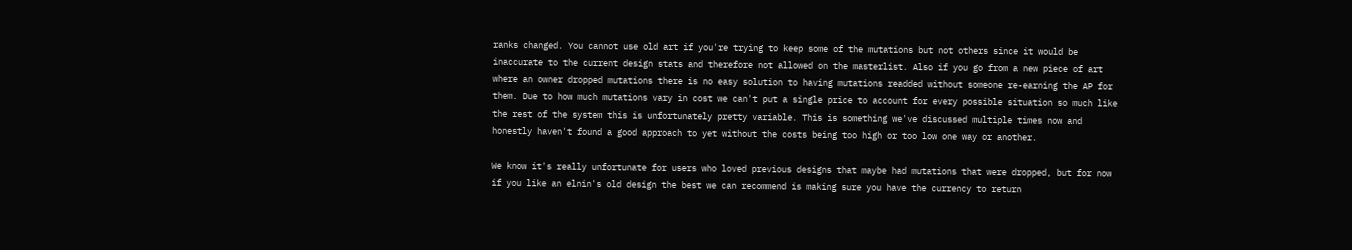ranks changed. You cannot use old art if you're trying to keep some of the mutations but not others since it would be inaccurate to the current design stats and therefore not allowed on the masterlist. Also if you go from a new piece of art where an owner dropped mutations there is no easy solution to having mutations readded without someone re-earning the AP for them. Due to how much mutations vary in cost we can't put a single price to account for every possible situation so much like the rest of the system this is unfortunately pretty variable. This is something we've discussed multiple times now and honestly haven't found a good approach to yet without the costs being too high or too low one way or another.

We know it's really unfortunate for users who loved previous designs that maybe had mutations that were dropped, but for now if you like an elnin's old design the best we can recommend is making sure you have the currency to return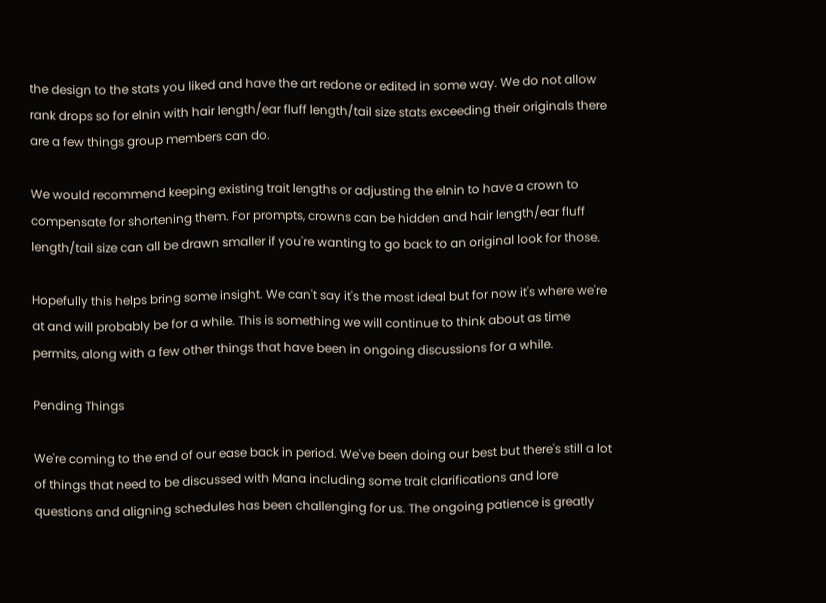the design to the stats you liked and have the art redone or edited in some way. We do not allow rank drops so for elnin with hair length/ear fluff length/tail size stats exceeding their originals there are a few things group members can do.

We would recommend keeping existing trait lengths or adjusting the elnin to have a crown to compensate for shortening them. For prompts, crowns can be hidden and hair length/ear fluff length/tail size can all be drawn smaller if you're wanting to go back to an original look for those.

Hopefully this helps bring some insight. We can't say it's the most ideal but for now it's where we're at and will probably be for a while. This is something we will continue to think about as time permits, along with a few other things that have been in ongoing discussions for a while.

Pending Things

We're coming to the end of our ease back in period. We've been doing our best but there's still a lot of things that need to be discussed with Mana including some trait clarifications and lore questions and aligning schedules has been challenging for us. The ongoing patience is greatly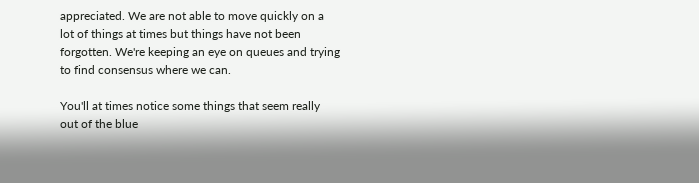appreciated. We are not able to move quickly on a lot of things at times but things have not been forgotten. We're keeping an eye on queues and trying to find consensus where we can.

You'll at times notice some things that seem really out of the blue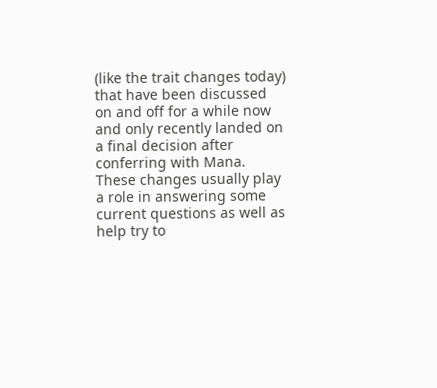(like the trait changes today) that have been discussed on and off for a while now and only recently landed on a final decision after conferring with Mana. These changes usually play a role in answering some current questions as well as help try to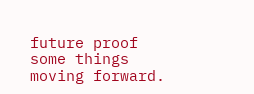future proof some things moving forward.